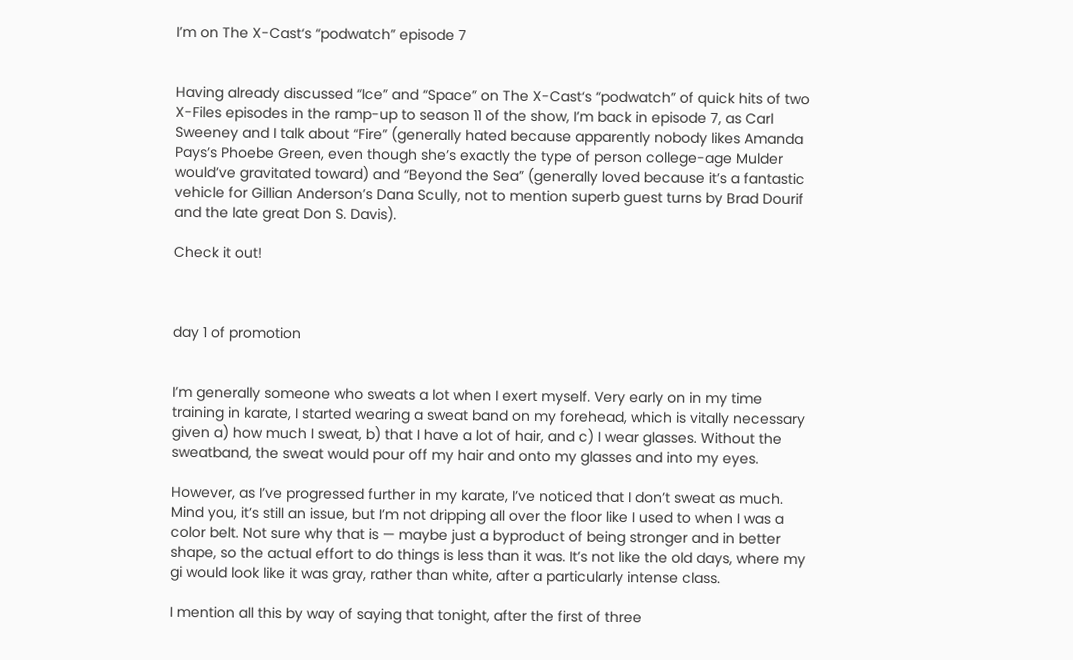I’m on The X-Cast‘s “podwatch” episode 7


Having already discussed “Ice” and “Space” on The X-Cast‘s “podwatch” of quick hits of two X-Files episodes in the ramp-up to season 11 of the show, I’m back in episode 7, as Carl Sweeney and I talk about “Fire” (generally hated because apparently nobody likes Amanda Pays’s Phoebe Green, even though she’s exactly the type of person college-age Mulder would’ve gravitated toward) and “Beyond the Sea” (generally loved because it’s a fantastic vehicle for Gillian Anderson’s Dana Scully, not to mention superb guest turns by Brad Dourif and the late great Don S. Davis).

Check it out!



day 1 of promotion


I’m generally someone who sweats a lot when I exert myself. Very early on in my time training in karate, I started wearing a sweat band on my forehead, which is vitally necessary given a) how much I sweat, b) that I have a lot of hair, and c) I wear glasses. Without the sweatband, the sweat would pour off my hair and onto my glasses and into my eyes.

However, as I’ve progressed further in my karate, I’ve noticed that I don’t sweat as much. Mind you, it’s still an issue, but I’m not dripping all over the floor like I used to when I was a color belt. Not sure why that is — maybe just a byproduct of being stronger and in better shape, so the actual effort to do things is less than it was. It’s not like the old days, where my gi would look like it was gray, rather than white, after a particularly intense class.

I mention all this by way of saying that tonight, after the first of three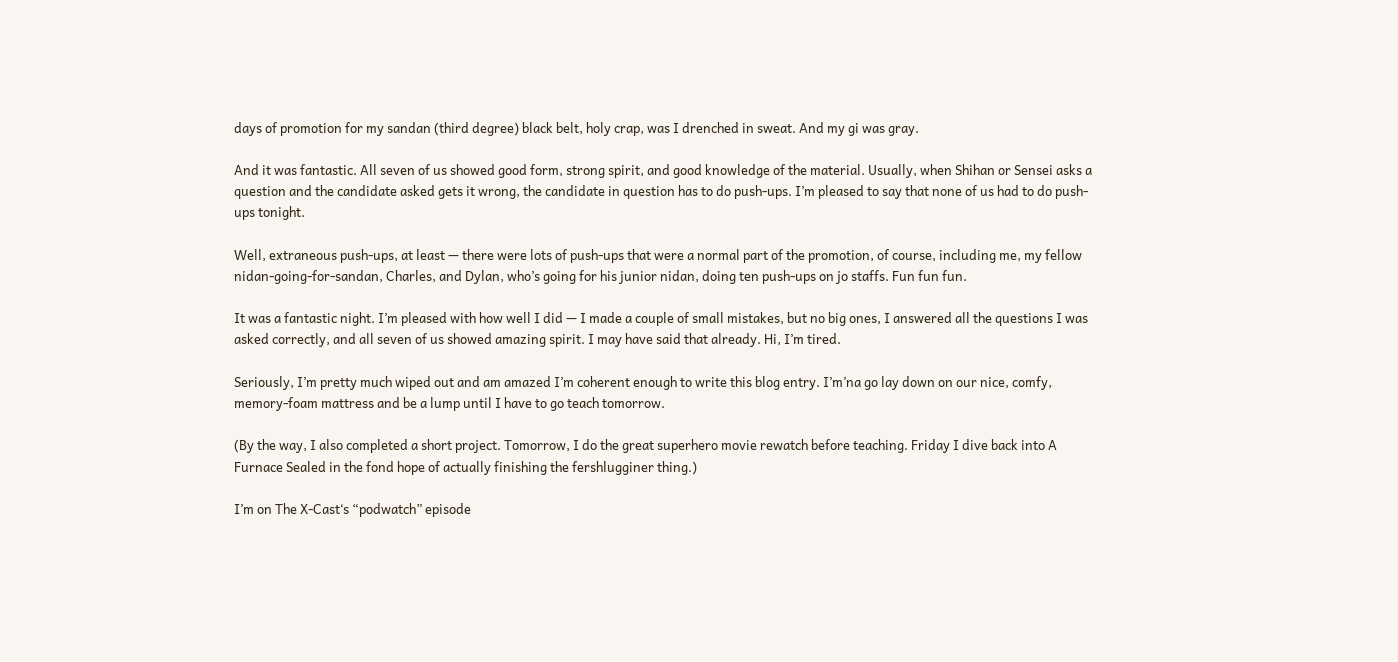days of promotion for my sandan (third degree) black belt, holy crap, was I drenched in sweat. And my gi was gray.

And it was fantastic. All seven of us showed good form, strong spirit, and good knowledge of the material. Usually, when Shihan or Sensei asks a question and the candidate asked gets it wrong, the candidate in question has to do push-ups. I’m pleased to say that none of us had to do push-ups tonight.

Well, extraneous push-ups, at least — there were lots of push-ups that were a normal part of the promotion, of course, including me, my fellow nidan-going-for-sandan, Charles, and Dylan, who’s going for his junior nidan, doing ten push-ups on jo staffs. Fun fun fun.

It was a fantastic night. I’m pleased with how well I did — I made a couple of small mistakes, but no big ones, I answered all the questions I was asked correctly, and all seven of us showed amazing spirit. I may have said that already. Hi, I’m tired.

Seriously, I’m pretty much wiped out and am amazed I’m coherent enough to write this blog entry. I’m’na go lay down on our nice, comfy, memory-foam mattress and be a lump until I have to go teach tomorrow.

(By the way, I also completed a short project. Tomorrow, I do the great superhero movie rewatch before teaching. Friday I dive back into A Furnace Sealed in the fond hope of actually finishing the fershlugginer thing.)

I’m on The X-Cast‘s “podwatch” episode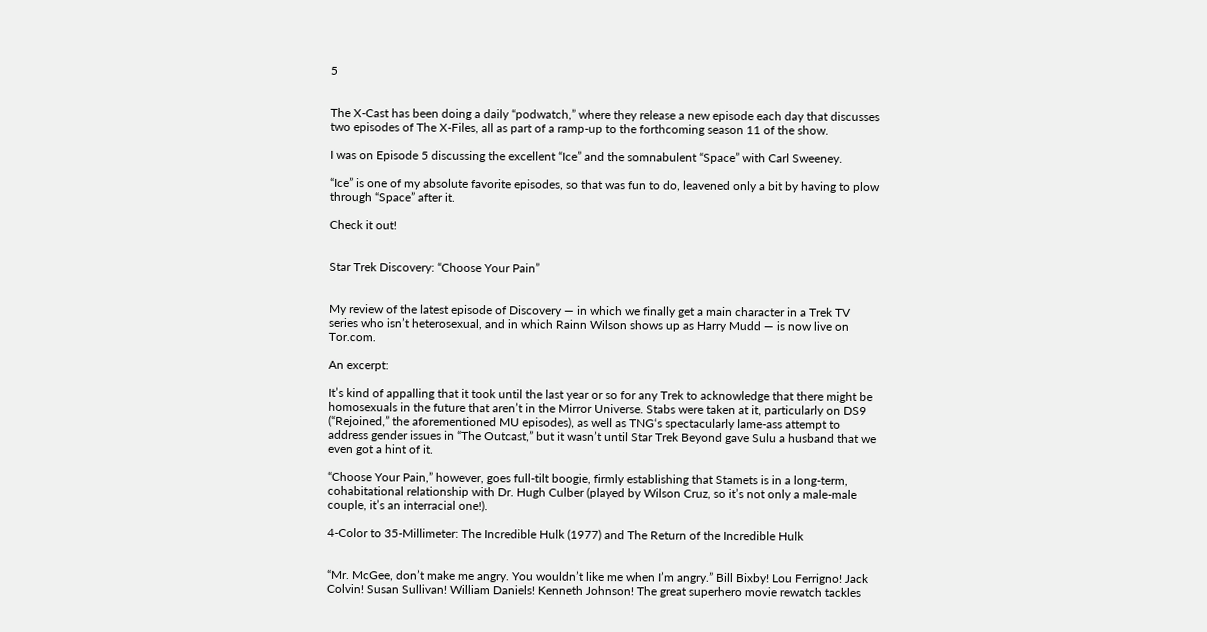5


The X-Cast has been doing a daily “podwatch,” where they release a new episode each day that discusses two episodes of The X-Files, all as part of a ramp-up to the forthcoming season 11 of the show.

I was on Episode 5 discussing the excellent “Ice” and the somnabulent “Space” with Carl Sweeney.

“Ice” is one of my absolute favorite episodes, so that was fun to do, leavened only a bit by having to plow through “Space” after it.

Check it out!


Star Trek Discovery: “Choose Your Pain”


My review of the latest episode of Discovery — in which we finally get a main character in a Trek TV series who isn’t heterosexual, and in which Rainn Wilson shows up as Harry Mudd — is now live on Tor.com.

An excerpt:

It’s kind of appalling that it took until the last year or so for any Trek to acknowledge that there might be homosexuals in the future that aren’t in the Mirror Universe. Stabs were taken at it, particularly on DS9 (“Rejoined,” the aforementioned MU episodes), as well as TNG‘s spectacularly lame-ass attempt to address gender issues in “The Outcast,” but it wasn’t until Star Trek Beyond gave Sulu a husband that we even got a hint of it.

“Choose Your Pain,” however, goes full-tilt boogie, firmly establishing that Stamets is in a long-term, cohabitational relationship with Dr. Hugh Culber (played by Wilson Cruz, so it’s not only a male-male couple, it’s an interracial one!).

4-Color to 35-Millimeter: The Incredible Hulk (1977) and The Return of the Incredible Hulk


“Mr. McGee, don’t make me angry. You wouldn’t like me when I’m angry.” Bill Bixby! Lou Ferrigno! Jack Colvin! Susan Sullivan! William Daniels! Kenneth Johnson! The great superhero movie rewatch tackles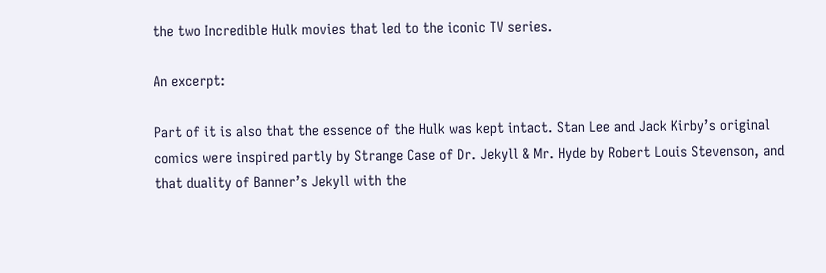the two Incredible Hulk movies that led to the iconic TV series.

An excerpt:

Part of it is also that the essence of the Hulk was kept intact. Stan Lee and Jack Kirby’s original comics were inspired partly by Strange Case of Dr. Jekyll & Mr. Hyde by Robert Louis Stevenson, and that duality of Banner’s Jekyll with the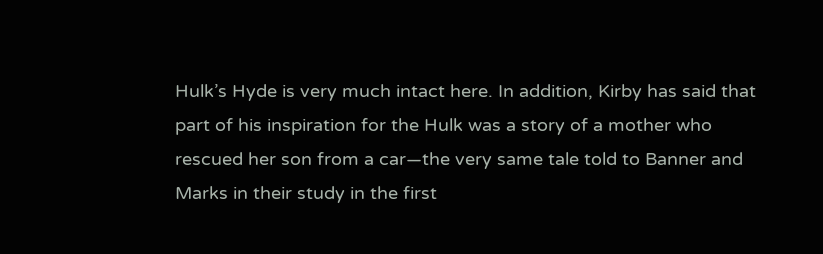Hulk’s Hyde is very much intact here. In addition, Kirby has said that part of his inspiration for the Hulk was a story of a mother who rescued her son from a car—the very same tale told to Banner and Marks in their study in the first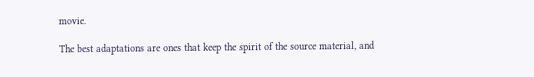movie.

The best adaptations are ones that keep the spirit of the source material, and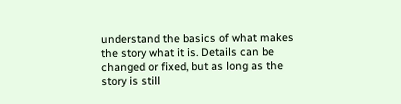understand the basics of what makes the story what it is. Details can be changed or fixed, but as long as the story is still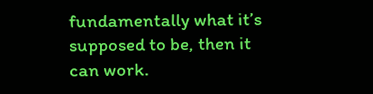fundamentally what it’s supposed to be, then it can work.